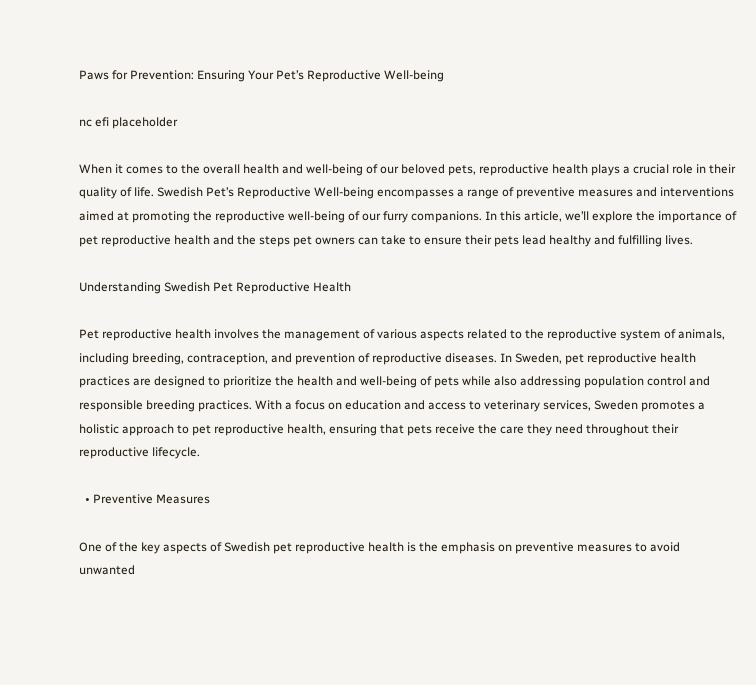Paws for Prevention: Ensuring Your Pet’s Reproductive Well-being

nc efi placeholder

When it comes to the overall health and well-being of our beloved pets, reproductive health plays a crucial role in their quality of life. Swedish Pet’s Reproductive Well-being encompasses a range of preventive measures and interventions aimed at promoting the reproductive well-being of our furry companions. In this article, we’ll explore the importance of pet reproductive health and the steps pet owners can take to ensure their pets lead healthy and fulfilling lives.

Understanding Swedish Pet Reproductive Health

Pet reproductive health involves the management of various aspects related to the reproductive system of animals, including breeding, contraception, and prevention of reproductive diseases. In Sweden, pet reproductive health practices are designed to prioritize the health and well-being of pets while also addressing population control and responsible breeding practices. With a focus on education and access to veterinary services, Sweden promotes a holistic approach to pet reproductive health, ensuring that pets receive the care they need throughout their reproductive lifecycle.

  • Preventive Measures

One of the key aspects of Swedish pet reproductive health is the emphasis on preventive measures to avoid unwanted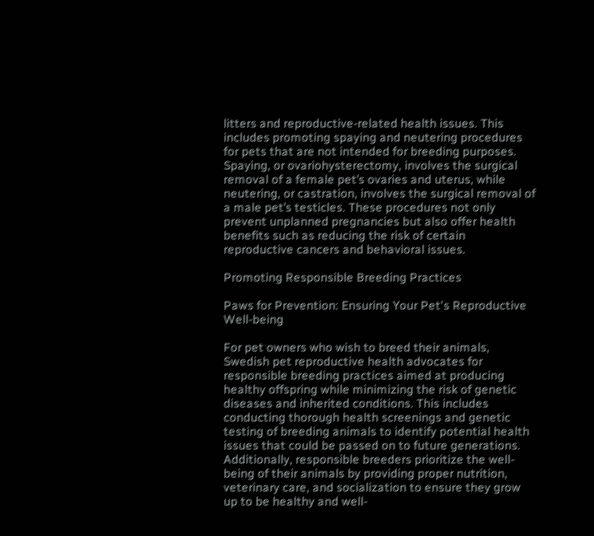litters and reproductive-related health issues. This includes promoting spaying and neutering procedures for pets that are not intended for breeding purposes. Spaying, or ovariohysterectomy, involves the surgical removal of a female pet’s ovaries and uterus, while neutering, or castration, involves the surgical removal of a male pet’s testicles. These procedures not only prevent unplanned pregnancies but also offer health benefits such as reducing the risk of certain reproductive cancers and behavioral issues.

Promoting Responsible Breeding Practices

Paws for Prevention: Ensuring Your Pet's Reproductive Well-being

For pet owners who wish to breed their animals, Swedish pet reproductive health advocates for responsible breeding practices aimed at producing healthy offspring while minimizing the risk of genetic diseases and inherited conditions. This includes conducting thorough health screenings and genetic testing of breeding animals to identify potential health issues that could be passed on to future generations. Additionally, responsible breeders prioritize the well-being of their animals by providing proper nutrition, veterinary care, and socialization to ensure they grow up to be healthy and well-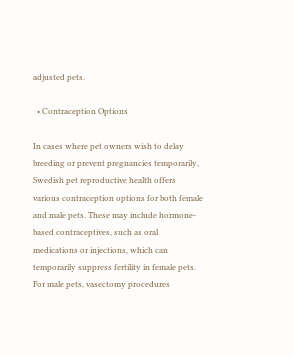adjusted pets.

  • Contraception Options

In cases where pet owners wish to delay breeding or prevent pregnancies temporarily, Swedish pet reproductive health offers various contraception options for both female and male pets. These may include hormone-based contraceptives, such as oral medications or injections, which can temporarily suppress fertility in female pets. For male pets, vasectomy procedures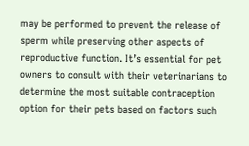may be performed to prevent the release of sperm while preserving other aspects of reproductive function. It’s essential for pet owners to consult with their veterinarians to determine the most suitable contraception option for their pets based on factors such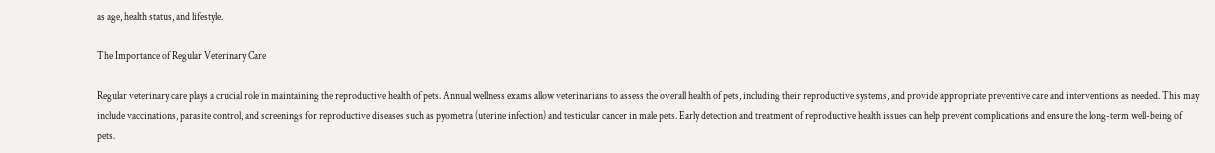as age, health status, and lifestyle.

The Importance of Regular Veterinary Care

Regular veterinary care plays a crucial role in maintaining the reproductive health of pets. Annual wellness exams allow veterinarians to assess the overall health of pets, including their reproductive systems, and provide appropriate preventive care and interventions as needed. This may include vaccinations, parasite control, and screenings for reproductive diseases such as pyometra (uterine infection) and testicular cancer in male pets. Early detection and treatment of reproductive health issues can help prevent complications and ensure the long-term well-being of pets.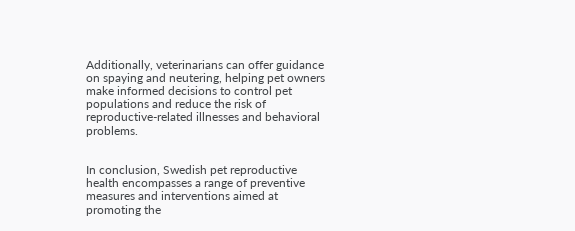Additionally, veterinarians can offer guidance on spaying and neutering, helping pet owners make informed decisions to control pet populations and reduce the risk of reproductive-related illnesses and behavioral problems.


In conclusion, Swedish pet reproductive health encompasses a range of preventive measures and interventions aimed at promoting the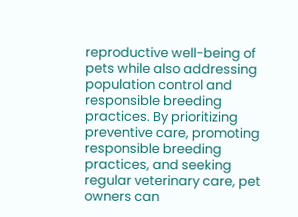reproductive well-being of pets while also addressing population control and responsible breeding practices. By prioritizing preventive care, promoting responsible breeding practices, and seeking regular veterinary care, pet owners can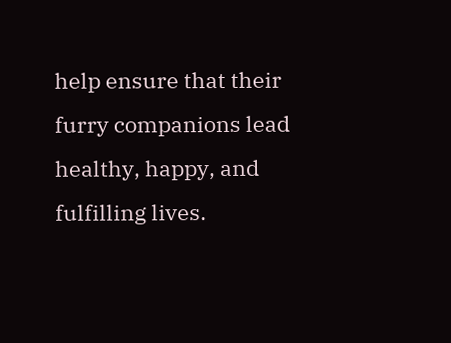help ensure that their furry companions lead healthy, happy, and fulfilling lives.